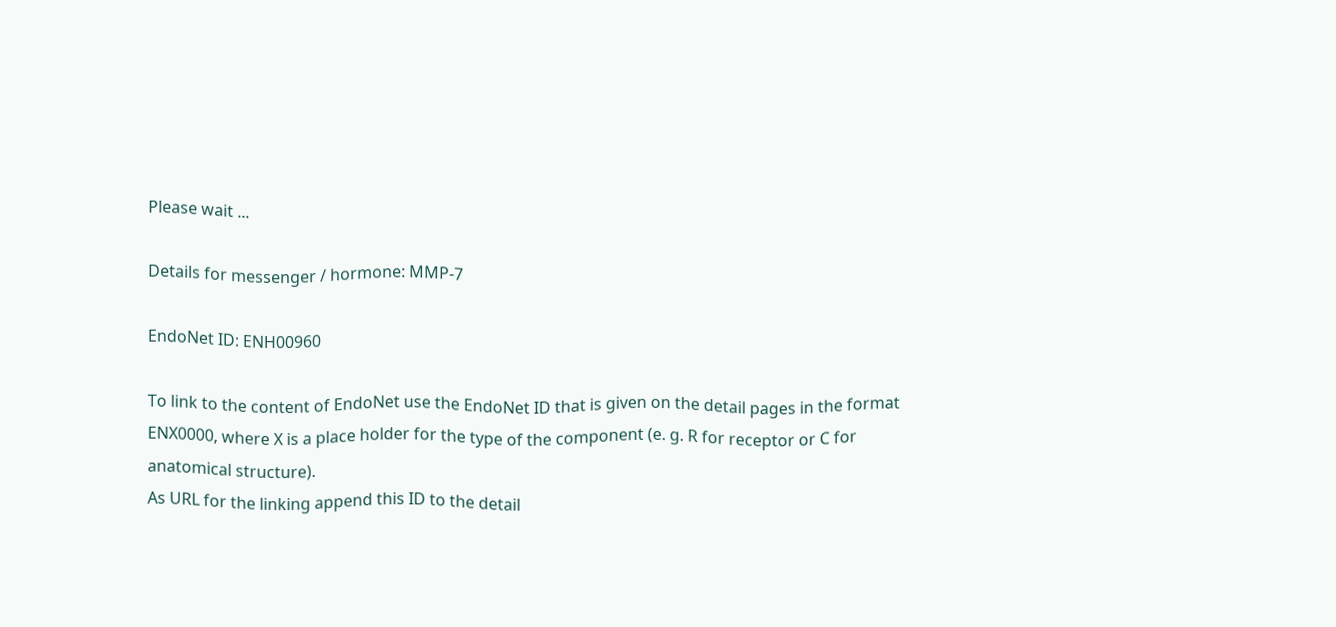Please wait ...

Details for messenger / hormone: MMP-7

EndoNet ID: ENH00960

To link to the content of EndoNet use the EndoNet ID that is given on the detail pages in the format ENX0000, where X is a place holder for the type of the component (e. g. R for receptor or C for anatomical structure).
As URL for the linking append this ID to the detail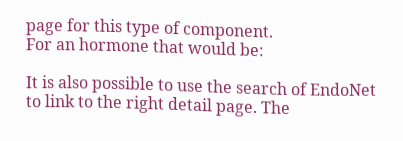page for this type of component.
For an hormone that would be:

It is also possible to use the search of EndoNet to link to the right detail page. The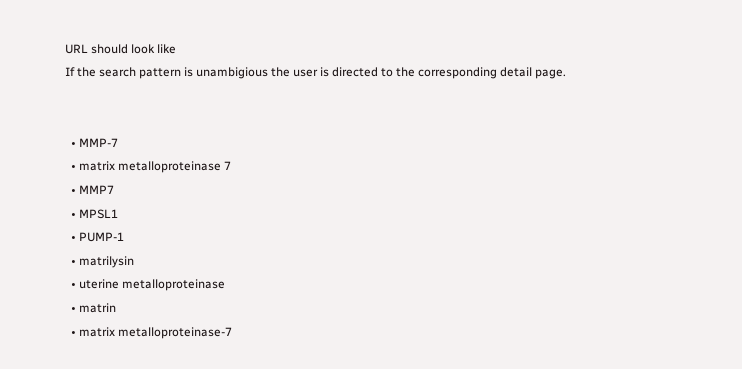URL should look like
If the search pattern is unambigious the user is directed to the corresponding detail page.


  • MMP-7
  • matrix metalloproteinase 7
  • MMP7
  • MPSL1
  • PUMP-1
  • matrilysin
  • uterine metalloproteinase
  • matrin
  • matrix metalloproteinase-7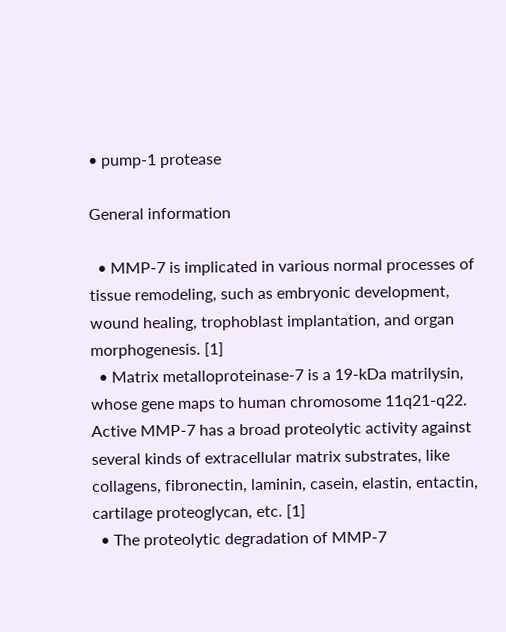• pump-1 protease

General information

  • MMP-7 is implicated in various normal processes of tissue remodeling, such as embryonic development, wound healing, trophoblast implantation, and organ morphogenesis. [1]
  • Matrix metalloproteinase-7 is a 19-kDa matrilysin, whose gene maps to human chromosome 11q21-q22. Active MMP-7 has a broad proteolytic activity against several kinds of extracellular matrix substrates, like collagens, fibronectin, laminin, casein, elastin, entactin, cartilage proteoglycan, etc. [1]
  • The proteolytic degradation of MMP-7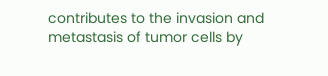contributes to the invasion and metastasis of tumor cells by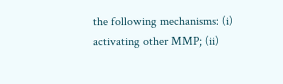the following mechanisms: (i) activating other MMP; (ii)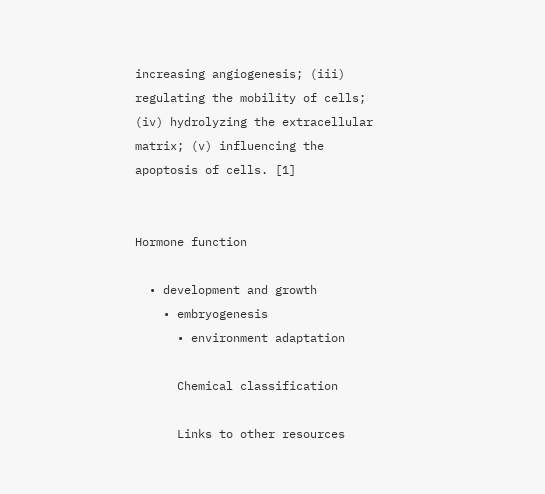increasing angiogenesis; (iii) regulating the mobility of cells; (iv) hydrolyzing the extracellular matrix; (v) influencing the apoptosis of cells. [1]


Hormone function

  • development and growth
    • embryogenesis
      • environment adaptation

      Chemical classification

      Links to other resources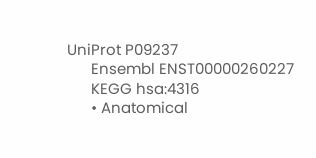UniProt P09237
      Ensembl ENST00000260227
      KEGG hsa:4316
      • Anatomical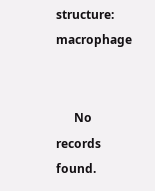structure: macrophage


      No records found.